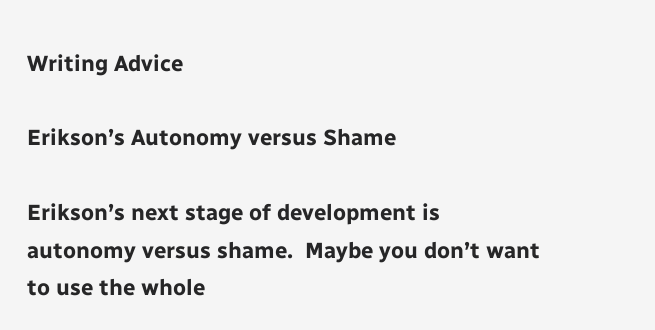Writing Advice

Erikson’s Autonomy versus Shame

Erikson’s next stage of development is autonomy versus shame.  Maybe you don’t want to use the whole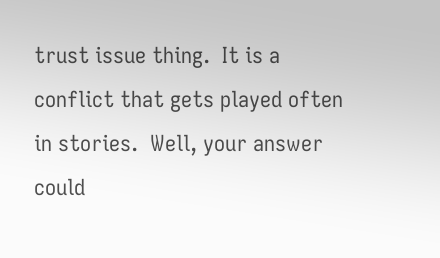trust issue thing.  It is a conflict that gets played often in stories.  Well, your answer could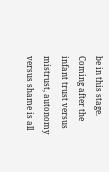be in this stage. Coming after the infant trust versus mistrust, autonomy versus shame is all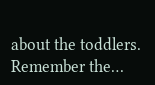about the toddlers.  Remember the…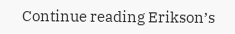Continue reading Erikson’s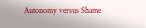Autonomy versus Shame